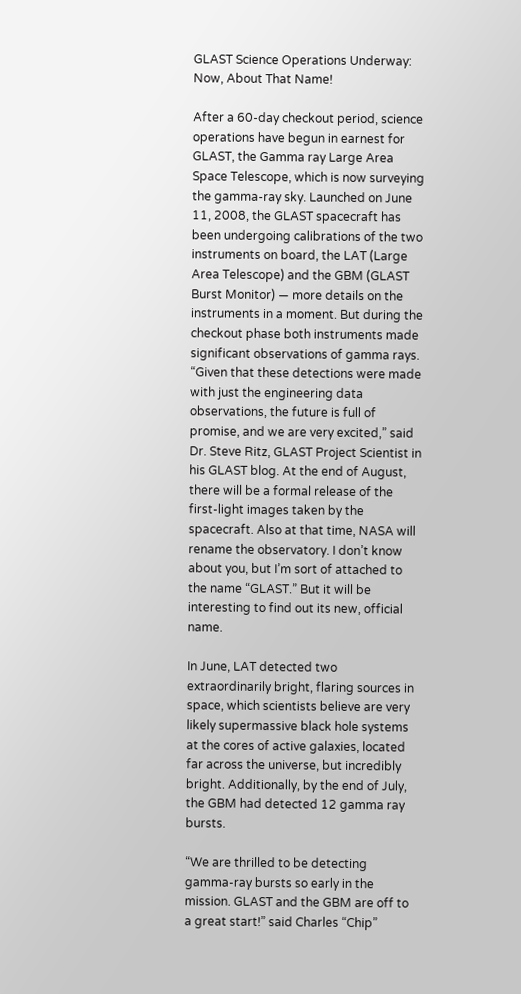GLAST Science Operations Underway: Now, About That Name!

After a 60-day checkout period, science operations have begun in earnest for GLAST, the Gamma ray Large Area Space Telescope, which is now surveying the gamma-ray sky. Launched on June 11, 2008, the GLAST spacecraft has been undergoing calibrations of the two instruments on board, the LAT (Large Area Telescope) and the GBM (GLAST Burst Monitor) — more details on the instruments in a moment. But during the checkout phase both instruments made significant observations of gamma rays. “Given that these detections were made with just the engineering data observations, the future is full of promise, and we are very excited,” said Dr. Steve Ritz, GLAST Project Scientist in his GLAST blog. At the end of August, there will be a formal release of the first-light images taken by the spacecraft. Also at that time, NASA will rename the observatory. I don’t know about you, but I’m sort of attached to the name “GLAST.” But it will be interesting to find out its new, official name.

In June, LAT detected two extraordinarily bright, flaring sources in space, which scientists believe are very likely supermassive black hole systems at the cores of active galaxies, located far across the universe, but incredibly bright. Additionally, by the end of July, the GBM had detected 12 gamma ray bursts.

“We are thrilled to be detecting gamma-ray bursts so early in the mission. GLAST and the GBM are off to a great start!” said Charles “Chip”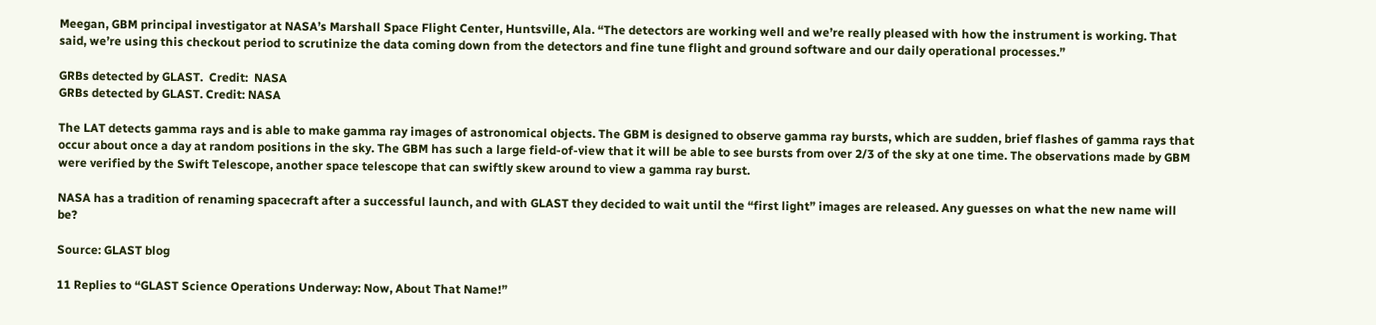Meegan, GBM principal investigator at NASA’s Marshall Space Flight Center, Huntsville, Ala. “The detectors are working well and we’re really pleased with how the instrument is working. That said, we’re using this checkout period to scrutinize the data coming down from the detectors and fine tune flight and ground software and our daily operational processes.”

GRBs detected by GLAST.  Credit:  NASA
GRBs detected by GLAST. Credit: NASA

The LAT detects gamma rays and is able to make gamma ray images of astronomical objects. The GBM is designed to observe gamma ray bursts, which are sudden, brief flashes of gamma rays that occur about once a day at random positions in the sky. The GBM has such a large field-of-view that it will be able to see bursts from over 2/3 of the sky at one time. The observations made by GBM were verified by the Swift Telescope, another space telescope that can swiftly skew around to view a gamma ray burst.

NASA has a tradition of renaming spacecraft after a successful launch, and with GLAST they decided to wait until the “first light” images are released. Any guesses on what the new name will be?

Source: GLAST blog

11 Replies to “GLAST Science Operations Underway: Now, About That Name!”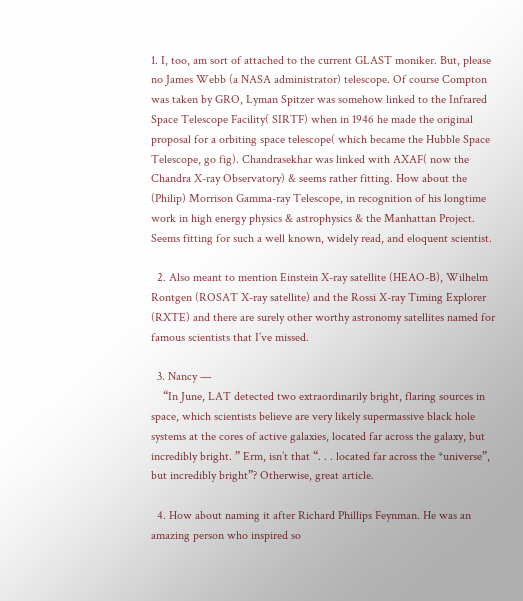1. I, too, am sort of attached to the current GLAST moniker. But, please no James Webb (a NASA administrator) telescope. Of course Compton was taken by GRO, Lyman Spitzer was somehow linked to the Infrared Space Telescope Facility( SIRTF) when in 1946 he made the original proposal for a orbiting space telescope( which became the Hubble Space Telescope, go fig). Chandrasekhar was linked with AXAF( now the Chandra X-ray Observatory) & seems rather fitting. How about the (Philip) Morrison Gamma-ray Telescope, in recognition of his longtime work in high energy physics & astrophysics & the Manhattan Project. Seems fitting for such a well known, widely read, and eloquent scientist.

  2. Also meant to mention Einstein X-ray satellite (HEAO-B), Wilhelm Rontgen (ROSAT X-ray satellite) and the Rossi X-ray Timing Explorer (RXTE) and there are surely other worthy astronomy satellites named for famous scientists that I’ve missed.

  3. Nancy —
    “In June, LAT detected two extraordinarily bright, flaring sources in space, which scientists believe are very likely supermassive black hole systems at the cores of active galaxies, located far across the galaxy, but incredibly bright. ” Erm, isn’t that “. . . located far across the *universe”, but incredibly bright”? Otherwise, great article.

  4. How about naming it after Richard Phillips Feynman. He was an amazing person who inspired so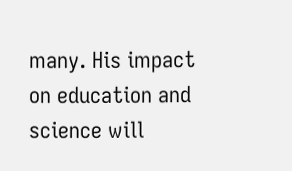many. His impact on education and science will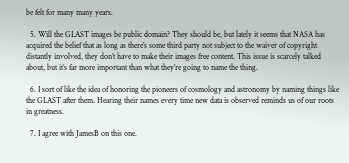be felt for many many years.

  5. Will the GLAST images be public domain? They should be, but lately it seems that NASA has acquired the belief that as long as there’s some third party not subject to the waiver of copyright distantly involved, they don’t have to make their images free content. This issue is scarcely talked about, but it’s far more important than what they’re going to name the thing.

  6. I sort of like the idea of honoring the pioneers of cosmology and astronomy by naming things like the GLAST after them. Hearing their names every time new data is observed reminds us of our roots in greatness.

  7. I agree with JamesB on this one.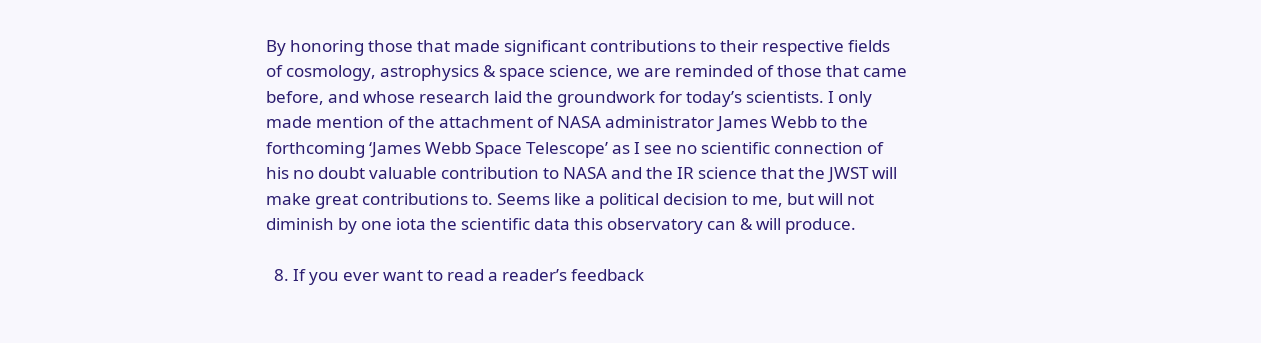By honoring those that made significant contributions to their respective fields of cosmology, astrophysics & space science, we are reminded of those that came before, and whose research laid the groundwork for today’s scientists. I only made mention of the attachment of NASA administrator James Webb to the forthcoming ‘James Webb Space Telescope’ as I see no scientific connection of his no doubt valuable contribution to NASA and the IR science that the JWST will make great contributions to. Seems like a political decision to me, but will not diminish by one iota the scientific data this observatory can & will produce.

  8. If you ever want to read a reader’s feedback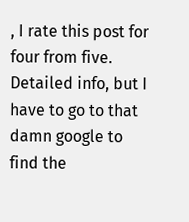, I rate this post for four from five. Detailed info, but I have to go to that damn google to find the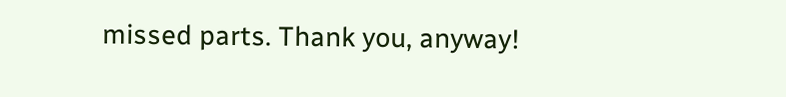missed parts. Thank you, anyway!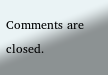Comments are closed.